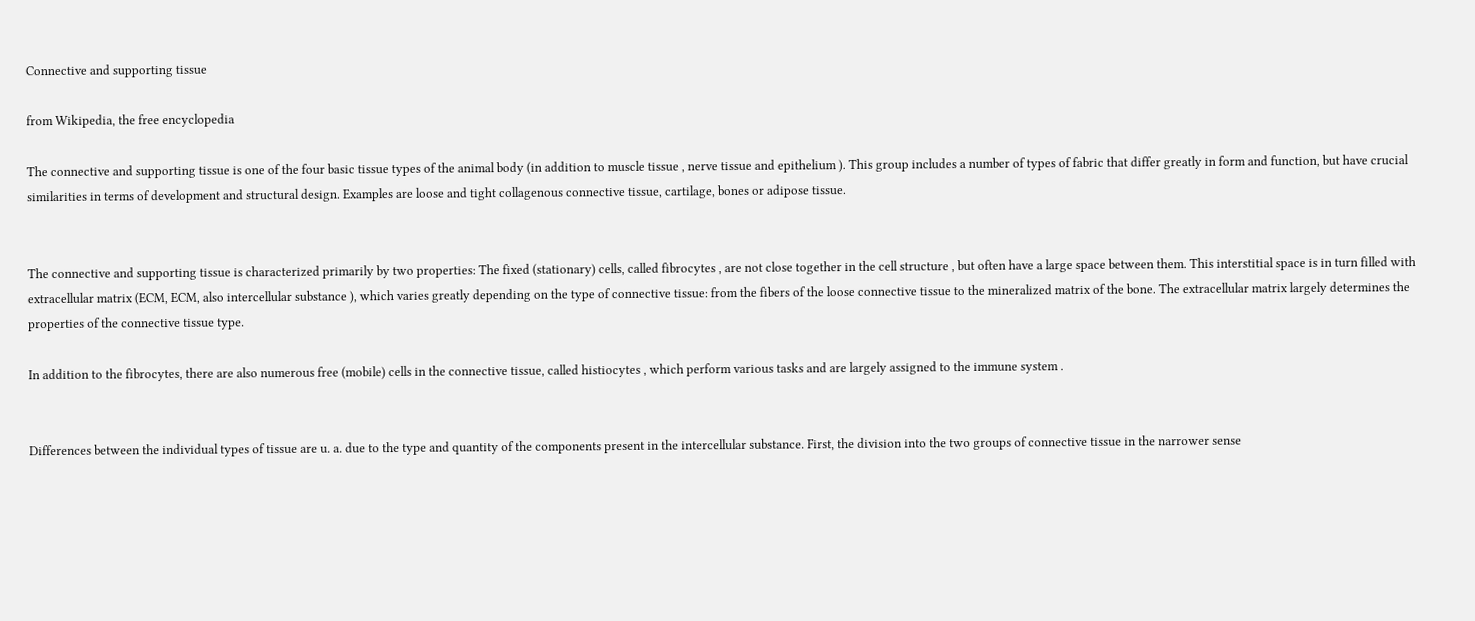Connective and supporting tissue

from Wikipedia, the free encyclopedia

The connective and supporting tissue is one of the four basic tissue types of the animal body (in addition to muscle tissue , nerve tissue and epithelium ). This group includes a number of types of fabric that differ greatly in form and function, but have crucial similarities in terms of development and structural design. Examples are loose and tight collagenous connective tissue, cartilage, bones or adipose tissue.


The connective and supporting tissue is characterized primarily by two properties: The fixed (stationary) cells, called fibrocytes , are not close together in the cell structure , but often have a large space between them. This interstitial space is in turn filled with extracellular matrix (ECM, ECM, also intercellular substance ), which varies greatly depending on the type of connective tissue: from the fibers of the loose connective tissue to the mineralized matrix of the bone. The extracellular matrix largely determines the properties of the connective tissue type.

In addition to the fibrocytes, there are also numerous free (mobile) cells in the connective tissue, called histiocytes , which perform various tasks and are largely assigned to the immune system .


Differences between the individual types of tissue are u. a. due to the type and quantity of the components present in the intercellular substance. First, the division into the two groups of connective tissue in the narrower sense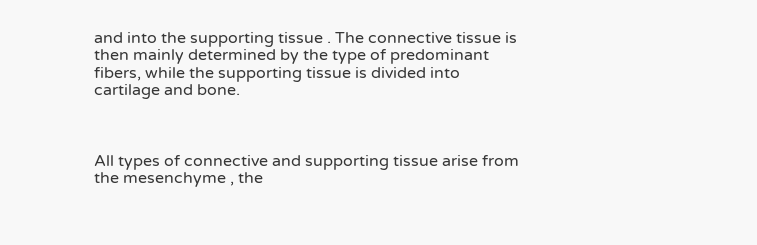and into the supporting tissue . The connective tissue is then mainly determined by the type of predominant fibers, while the supporting tissue is divided into cartilage and bone.



All types of connective and supporting tissue arise from the mesenchyme , the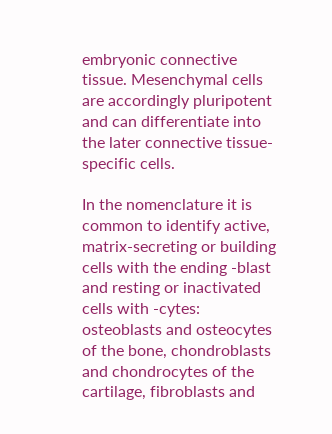embryonic connective tissue. Mesenchymal cells are accordingly pluripotent and can differentiate into the later connective tissue-specific cells.

In the nomenclature it is common to identify active, matrix-secreting or building cells with the ending -blast and resting or inactivated cells with -cytes: osteoblasts and osteocytes of the bone, chondroblasts and chondrocytes of the cartilage, fibroblasts and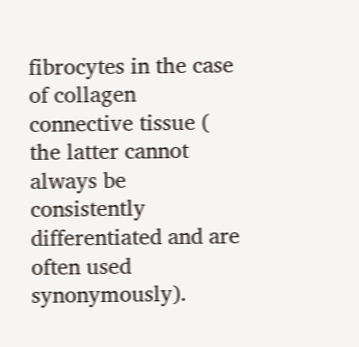fibrocytes in the case of collagen connective tissue ( the latter cannot always be consistently differentiated and are often used synonymously).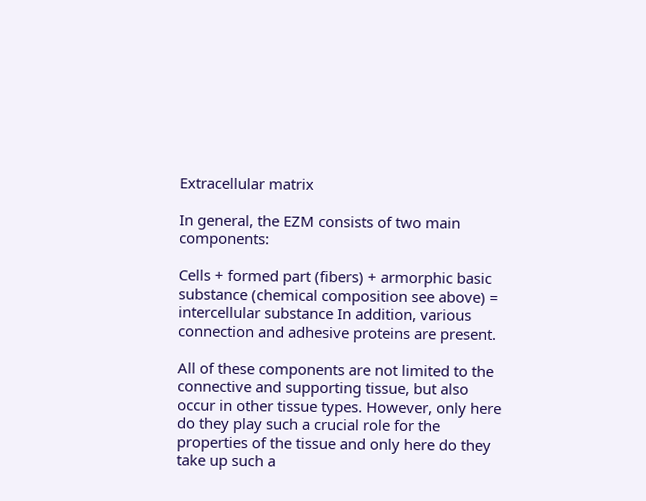Extracellular matrix

In general, the EZM consists of two main components:

Cells + formed part (fibers) + armorphic basic substance (chemical composition see above) = intercellular substance In addition, various connection and adhesive proteins are present.

All of these components are not limited to the connective and supporting tissue, but also occur in other tissue types. However, only here do they play such a crucial role for the properties of the tissue and only here do they take up such a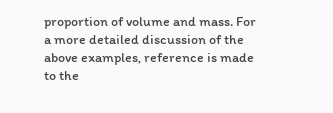proportion of volume and mass. For a more detailed discussion of the above examples, reference is made to the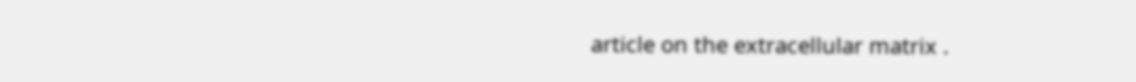article on the extracellular matrix .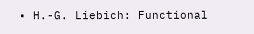• H.-G. Liebich: Functional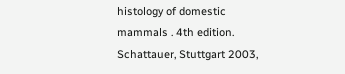histology of domestic mammals . 4th edition. Schattauer, Stuttgart 2003,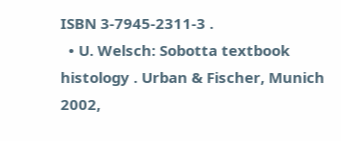ISBN 3-7945-2311-3 .
  • U. Welsch: Sobotta textbook histology . Urban & Fischer, Munich 2002,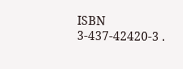ISBN 3-437-42420-3 .